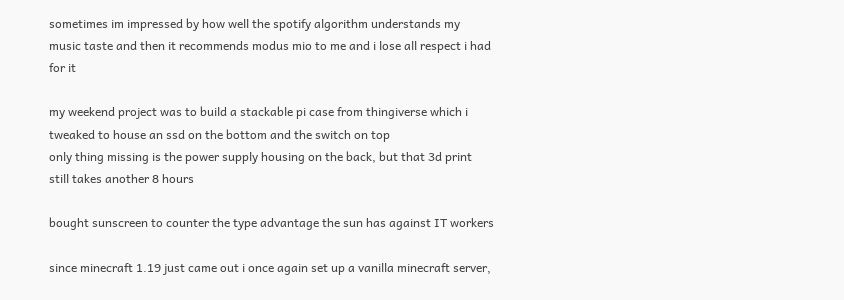sometimes im impressed by how well the spotify algorithm understands my music taste and then it recommends modus mio to me and i lose all respect i had for it

my weekend project was to build a stackable pi case from thingiverse which i tweaked to house an ssd on the bottom and the switch on top
only thing missing is the power supply housing on the back, but that 3d print still takes another 8 hours

bought sunscreen to counter the type advantage the sun has against IT workers

since minecraft 1.19 just came out i once again set up a vanilla minecraft server,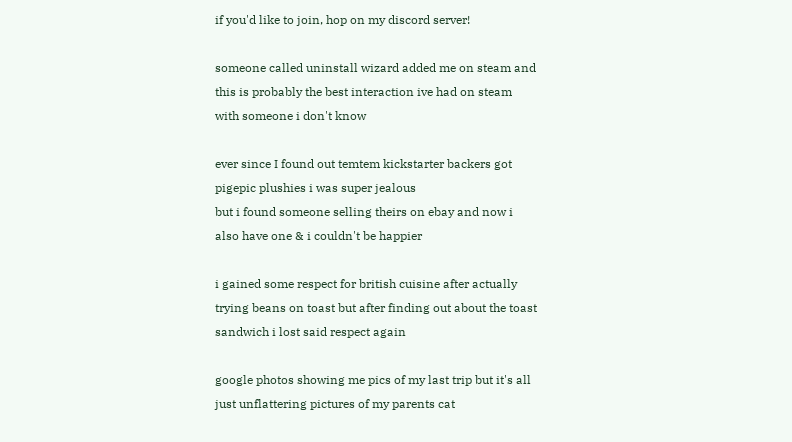if you'd like to join, hop on my discord server!

someone called uninstall wizard added me on steam and this is probably the best interaction ive had on steam with someone i don't know

ever since I found out temtem kickstarter backers got pigepic plushies i was super jealous
but i found someone selling theirs on ebay and now i also have one & i couldn't be happier

i gained some respect for british cuisine after actually trying beans on toast but after finding out about the toast sandwich i lost said respect again

google photos showing me pics of my last trip but it's all just unflattering pictures of my parents cat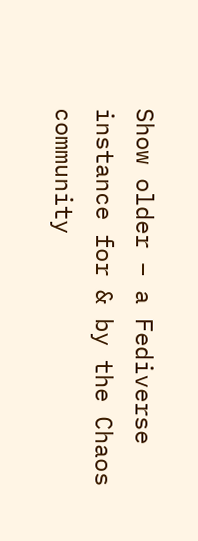Show older – a Fediverse instance for & by the Chaos community